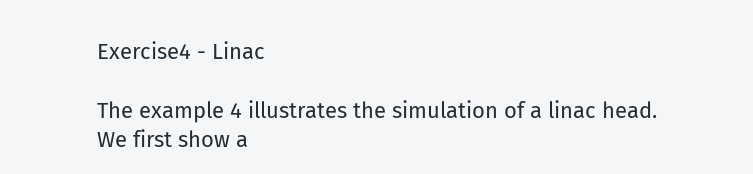Exercise4 - Linac

The example 4 illustrates the simulation of a linac head. We first show a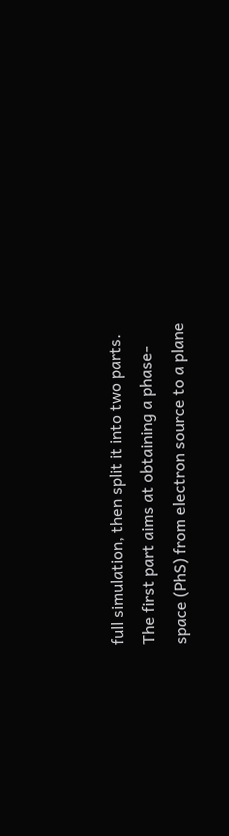full simulation, then split it into two parts. The first part aims at obtaining a phase-space (PhS) from electron source to a plane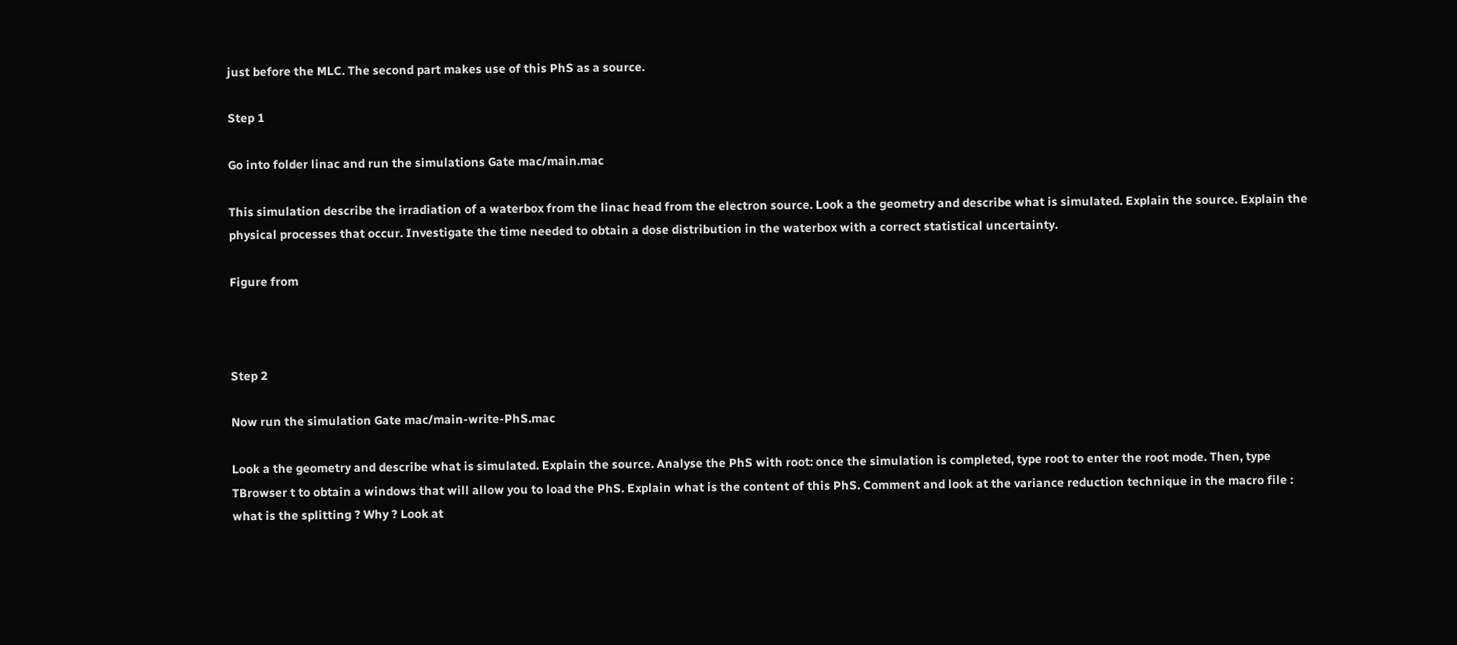just before the MLC. The second part makes use of this PhS as a source.

Step 1

Go into folder linac and run the simulations Gate mac/main.mac

This simulation describe the irradiation of a waterbox from the linac head from the electron source. Look a the geometry and describe what is simulated. Explain the source. Explain the physical processes that occur. Investigate the time needed to obtain a dose distribution in the waterbox with a correct statistical uncertainty.

Figure from



Step 2

Now run the simulation Gate mac/main-write-PhS.mac

Look a the geometry and describe what is simulated. Explain the source. Analyse the PhS with root: once the simulation is completed, type root to enter the root mode. Then, type TBrowser t to obtain a windows that will allow you to load the PhS. Explain what is the content of this PhS. Comment and look at the variance reduction technique in the macro file : what is the splitting ? Why ? Look at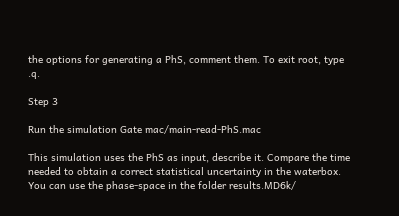the options for generating a PhS, comment them. To exit root, type .q.

Step 3

Run the simulation Gate mac/main-read-PhS.mac

This simulation uses the PhS as input, describe it. Compare the time needed to obtain a correct statistical uncertainty in the waterbox. You can use the phase-space in the folder results.MD6k/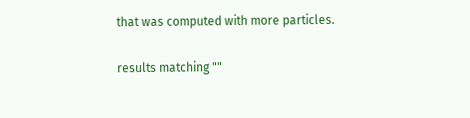that was computed with more particles.

results matching ""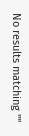No results matching ""